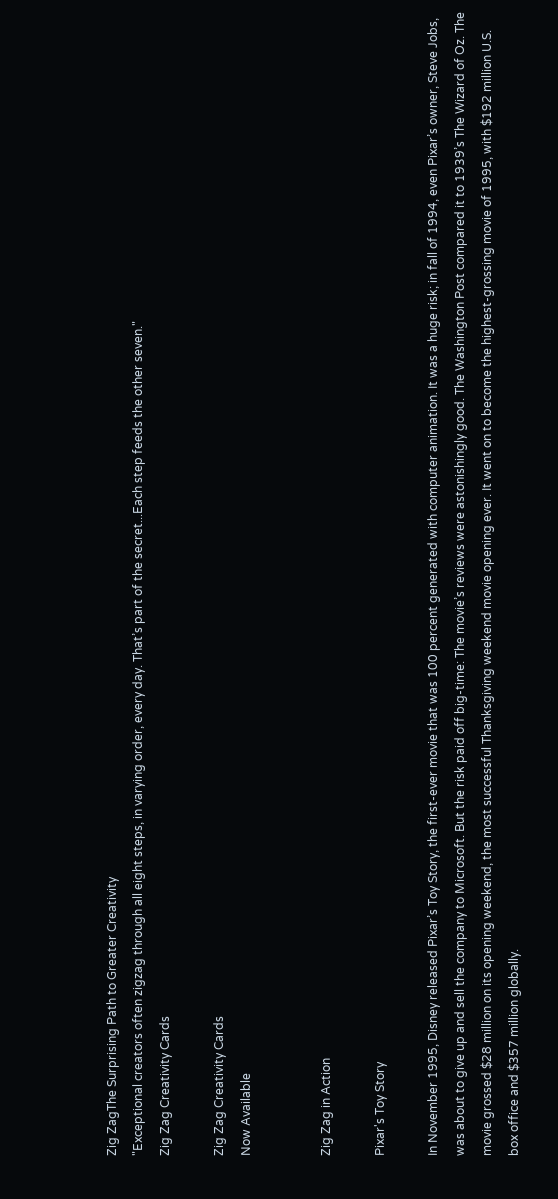Zig ZagThe Surprising Path to Greater Creativity
"Exceptional creators often zigzag through all eight steps, in varying order, every day. That’s part of the secret...Each step feeds the other seven."
Zig Zag Creativity Cards

Zig Zag Creativity Cards
Now Available


Zig Zag in Action

Pixar's Toy Story

In November 1995, Disney released Pixar’s Toy Story, the first-ever movie that was 100 percent generated with computer animation. It was a huge risk; in fall of 1994, even Pixar’s owner, Steve Jobs, was about to give up and sell the company to Microsoft. But the risk paid off big-time: The movie’s reviews were astonishingly good. The Washington Post compared it to 1939’s The Wizard of Oz. The movie grossed $28 million on its opening weekend, the most successful Thanksgiving weekend movie opening ever. It went on to become the highest-grossing movie of 1995, with $192 million U.S. box office and $357 million globally.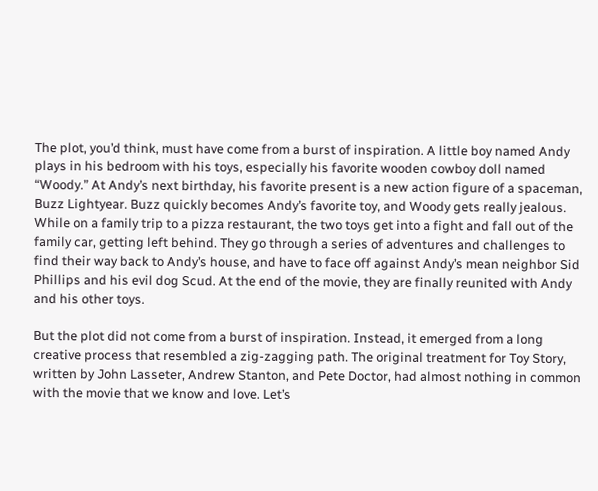The plot, you’d think, must have come from a burst of inspiration. A little boy named Andy plays in his bedroom with his toys, especially his favorite wooden cowboy doll named “Woody.” At Andy’s next birthday, his favorite present is a new action figure of a spaceman, Buzz Lightyear. Buzz quickly becomes Andy’s favorite toy, and Woody gets really jealous. While on a family trip to a pizza restaurant, the two toys get into a fight and fall out of the family car, getting left behind. They go through a series of adventures and challenges to find their way back to Andy’s house, and have to face off against Andy’s mean neighbor Sid Phillips and his evil dog Scud. At the end of the movie, they are finally reunited with Andy and his other toys.

But the plot did not come from a burst of inspiration. Instead, it emerged from a long creative process that resembled a zig-zagging path. The original treatment for Toy Story, written by John Lasseter, Andrew Stanton, and Pete Doctor, had almost nothing in common with the movie that we know and love. Let’s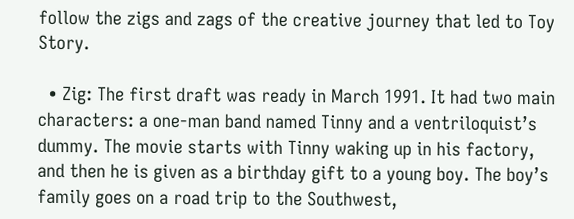follow the zigs and zags of the creative journey that led to Toy Story.

  • Zig: The first draft was ready in March 1991. It had two main characters: a one-man band named Tinny and a ventriloquist’s dummy. The movie starts with Tinny waking up in his factory, and then he is given as a birthday gift to a young boy. The boy’s family goes on a road trip to the Southwest,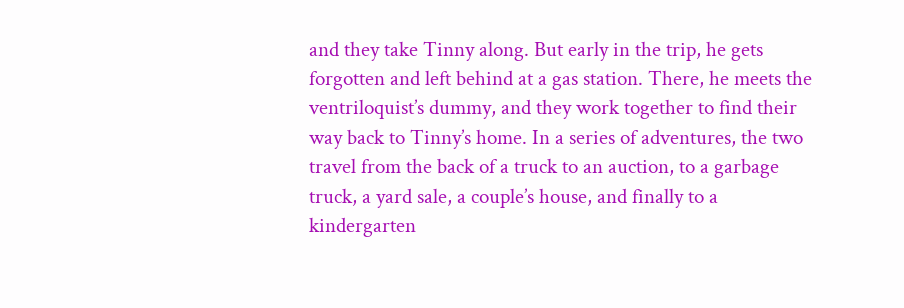and they take Tinny along. But early in the trip, he gets forgotten and left behind at a gas station. There, he meets the ventriloquist’s dummy, and they work together to find their way back to Tinny’s home. In a series of adventures, the two travel from the back of a truck to an auction, to a garbage truck, a yard sale, a couple’s house, and finally to a kindergarten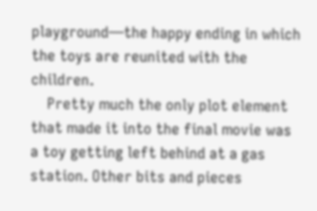playground—the happy ending in which the toys are reunited with the children.
    Pretty much the only plot element that made it into the final movie was a toy getting left behind at a gas station. Other bits and pieces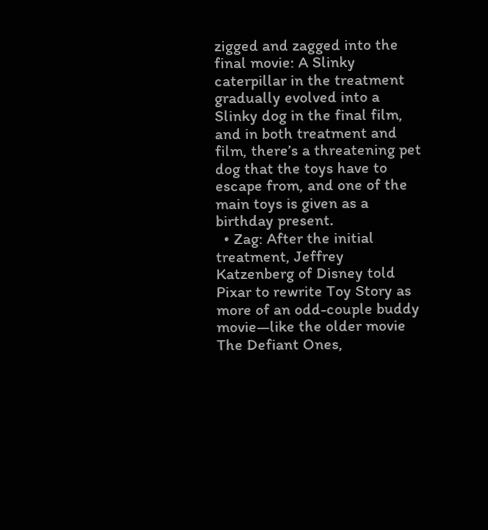zigged and zagged into the final movie: A Slinky caterpillar in the treatment gradually evolved into a Slinky dog in the final film, and in both treatment and film, there’s a threatening pet dog that the toys have to escape from, and one of the main toys is given as a birthday present.
  • Zag: After the initial treatment, Jeffrey Katzenberg of Disney told Pixar to rewrite Toy Story as more of an odd-couple buddy movie—like the older movie The Defiant Ones,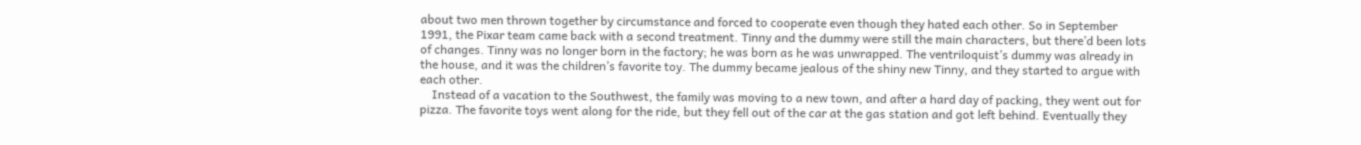about two men thrown together by circumstance and forced to cooperate even though they hated each other. So in September 1991, the Pixar team came back with a second treatment. Tinny and the dummy were still the main characters, but there’d been lots of changes. Tinny was no longer born in the factory; he was born as he was unwrapped. The ventriloquist’s dummy was already in the house, and it was the children’s favorite toy. The dummy became jealous of the shiny new Tinny, and they started to argue with each other.
    Instead of a vacation to the Southwest, the family was moving to a new town, and after a hard day of packing, they went out for pizza. The favorite toys went along for the ride, but they fell out of the car at the gas station and got left behind. Eventually they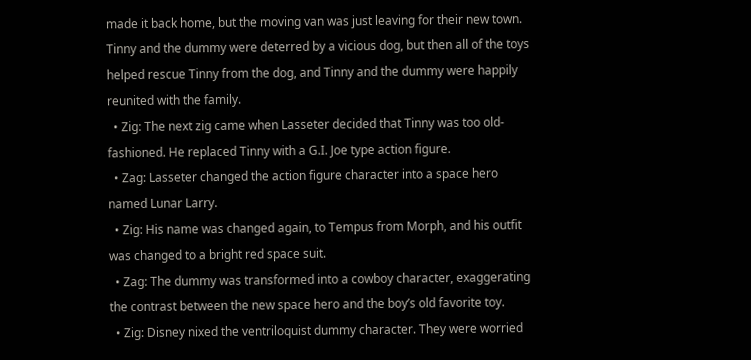made it back home, but the moving van was just leaving for their new town. Tinny and the dummy were deterred by a vicious dog, but then all of the toys helped rescue Tinny from the dog, and Tinny and the dummy were happily reunited with the family.
  • Zig: The next zig came when Lasseter decided that Tinny was too old-fashioned. He replaced Tinny with a G.I. Joe type action figure.
  • Zag: Lasseter changed the action figure character into a space hero named Lunar Larry.
  • Zig: His name was changed again, to Tempus from Morph, and his outfit was changed to a bright red space suit.
  • Zag: The dummy was transformed into a cowboy character, exaggerating the contrast between the new space hero and the boy’s old favorite toy.
  • Zig: Disney nixed the ventriloquist dummy character. They were worried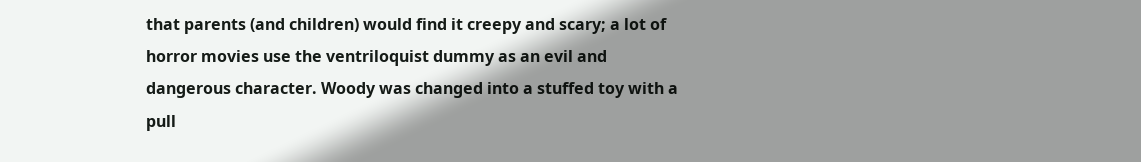that parents (and children) would find it creepy and scary; a lot of horror movies use the ventriloquist dummy as an evil and dangerous character. Woody was changed into a stuffed toy with a pull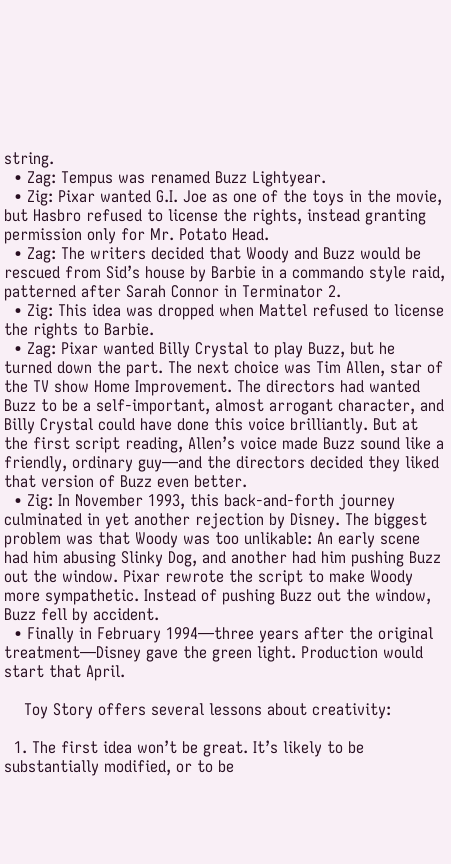string.
  • Zag: Tempus was renamed Buzz Lightyear.
  • Zig: Pixar wanted G.I. Joe as one of the toys in the movie, but Hasbro refused to license the rights, instead granting permission only for Mr. Potato Head.
  • Zag: The writers decided that Woody and Buzz would be rescued from Sid’s house by Barbie in a commando style raid, patterned after Sarah Connor in Terminator 2.
  • Zig: This idea was dropped when Mattel refused to license the rights to Barbie.
  • Zag: Pixar wanted Billy Crystal to play Buzz, but he turned down the part. The next choice was Tim Allen, star of the TV show Home Improvement. The directors had wanted Buzz to be a self-important, almost arrogant character, and Billy Crystal could have done this voice brilliantly. But at the first script reading, Allen’s voice made Buzz sound like a friendly, ordinary guy—and the directors decided they liked that version of Buzz even better.
  • Zig: In November 1993, this back-and-forth journey culminated in yet another rejection by Disney. The biggest problem was that Woody was too unlikable: An early scene had him abusing Slinky Dog, and another had him pushing Buzz out the window. Pixar rewrote the script to make Woody more sympathetic. Instead of pushing Buzz out the window, Buzz fell by accident.
  • Finally in February 1994—three years after the original treatment—Disney gave the green light. Production would start that April.

    Toy Story offers several lessons about creativity:

  1. The first idea won’t be great. It’s likely to be substantially modified, or to be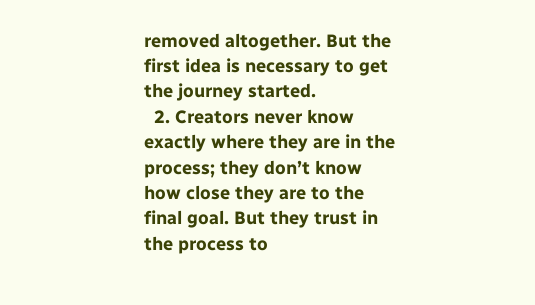removed altogether. But the first idea is necessary to get the journey started.
  2. Creators never know exactly where they are in the process; they don’t know how close they are to the final goal. But they trust in the process to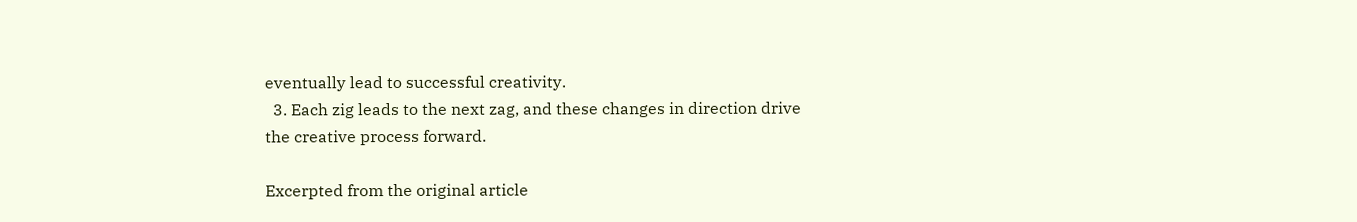eventually lead to successful creativity.
  3. Each zig leads to the next zag, and these changes in direction drive the creative process forward.

Excerpted from the original article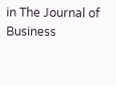in The Journal of Business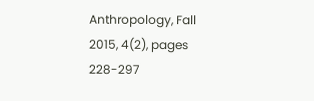Anthropology, Fall 2015, 4(2), pages 228-297